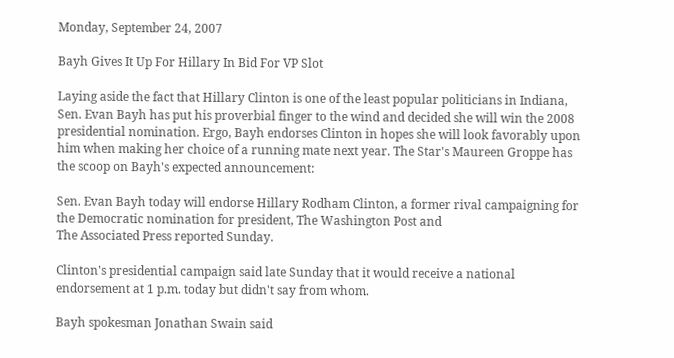Monday, September 24, 2007

Bayh Gives It Up For Hillary In Bid For VP Slot

Laying aside the fact that Hillary Clinton is one of the least popular politicians in Indiana, Sen. Evan Bayh has put his proverbial finger to the wind and decided she will win the 2008 presidential nomination. Ergo, Bayh endorses Clinton in hopes she will look favorably upon him when making her choice of a running mate next year. The Star's Maureen Groppe has the scoop on Bayh's expected announcement:

Sen. Evan Bayh today will endorse Hillary Rodham Clinton, a former rival campaigning for the Democratic nomination for president, The Washington Post and
The Associated Press reported Sunday.

Clinton's presidential campaign said late Sunday that it would receive a national endorsement at 1 p.m. today but didn't say from whom.

Bayh spokesman Jonathan Swain said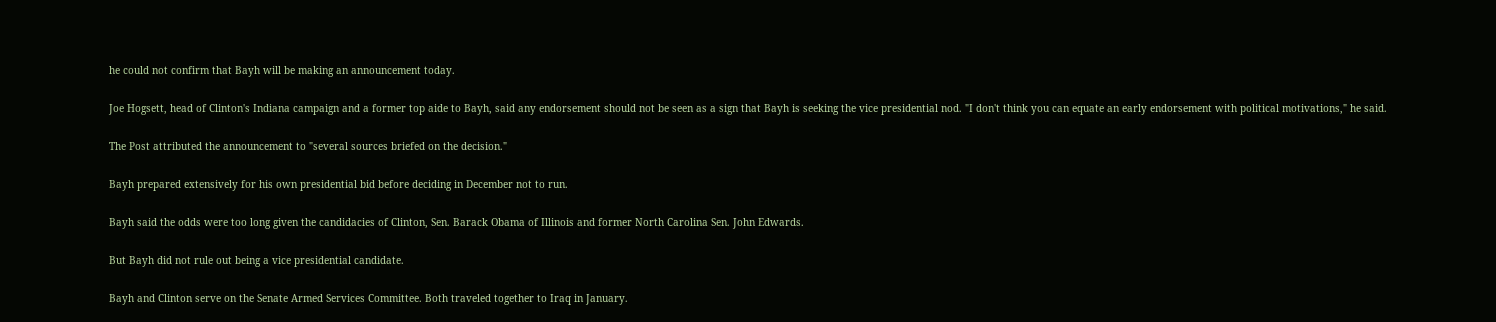he could not confirm that Bayh will be making an announcement today.

Joe Hogsett, head of Clinton's Indiana campaign and a former top aide to Bayh, said any endorsement should not be seen as a sign that Bayh is seeking the vice presidential nod. "I don't think you can equate an early endorsement with political motivations," he said.

The Post attributed the announcement to "several sources briefed on the decision."

Bayh prepared extensively for his own presidential bid before deciding in December not to run.

Bayh said the odds were too long given the candidacies of Clinton, Sen. Barack Obama of Illinois and former North Carolina Sen. John Edwards.

But Bayh did not rule out being a vice presidential candidate.

Bayh and Clinton serve on the Senate Armed Services Committee. Both traveled together to Iraq in January.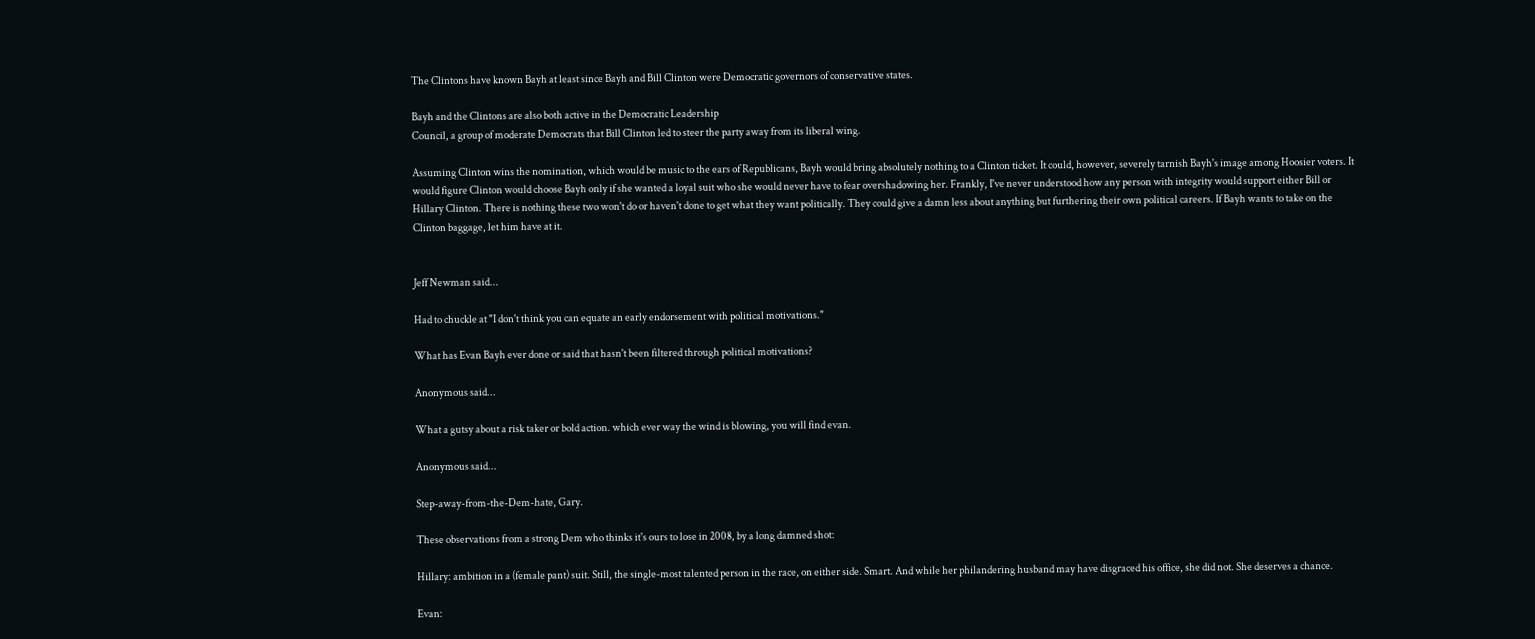The Clintons have known Bayh at least since Bayh and Bill Clinton were Democratic governors of conservative states.

Bayh and the Clintons are also both active in the Democratic Leadership
Council, a group of moderate Democrats that Bill Clinton led to steer the party away from its liberal wing.

Assuming Clinton wins the nomination, which would be music to the ears of Republicans, Bayh would bring absolutely nothing to a Clinton ticket. It could, however, severely tarnish Bayh's image among Hoosier voters. It would figure Clinton would choose Bayh only if she wanted a loyal suit who she would never have to fear overshadowing her. Frankly, I've never understood how any person with integrity would support either Bill or Hillary Clinton. There is nothing these two won't do or haven't done to get what they want politically. They could give a damn less about anything but furthering their own political careers. If Bayh wants to take on the Clinton baggage, let him have at it.


Jeff Newman said...

Had to chuckle at "I don't think you can equate an early endorsement with political motivations."

What has Evan Bayh ever done or said that hasn't been filtered through political motivations?

Anonymous said...

What a gutsy about a risk taker or bold action. which ever way the wind is blowing, you will find evan.

Anonymous said...

Step-away-from-the-Dem-hate, Gary.

These observations from a strong Dem who thinks it's ours to lose in 2008, by a long damned shot:

Hillary: ambition in a (female pant) suit. Still, the single-most talented person in the race, on either side. Smart. And while her philandering husband may have disgraced his office, she did not. She deserves a chance.

Evan: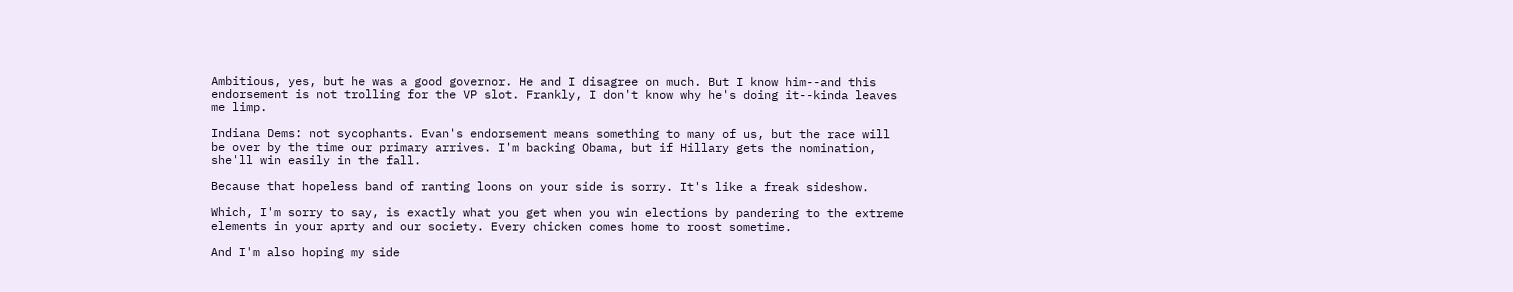Ambitious, yes, but he was a good governor. He and I disagree on much. But I know him--and this endorsement is not trolling for the VP slot. Frankly, I don't know why he's doing it--kinda leaves me limp.

Indiana Dems: not sycophants. Evan's endorsement means something to many of us, but the race will be over by the time our primary arrives. I'm backing Obama, but if Hillary gets the nomination, she'll win easily in the fall.

Because that hopeless band of ranting loons on your side is sorry. It's like a freak sideshow.

Which, I'm sorry to say, is exactly what you get when you win elections by pandering to the extreme elements in your aprty and our society. Every chicken comes home to roost sometime.

And I'm also hoping my side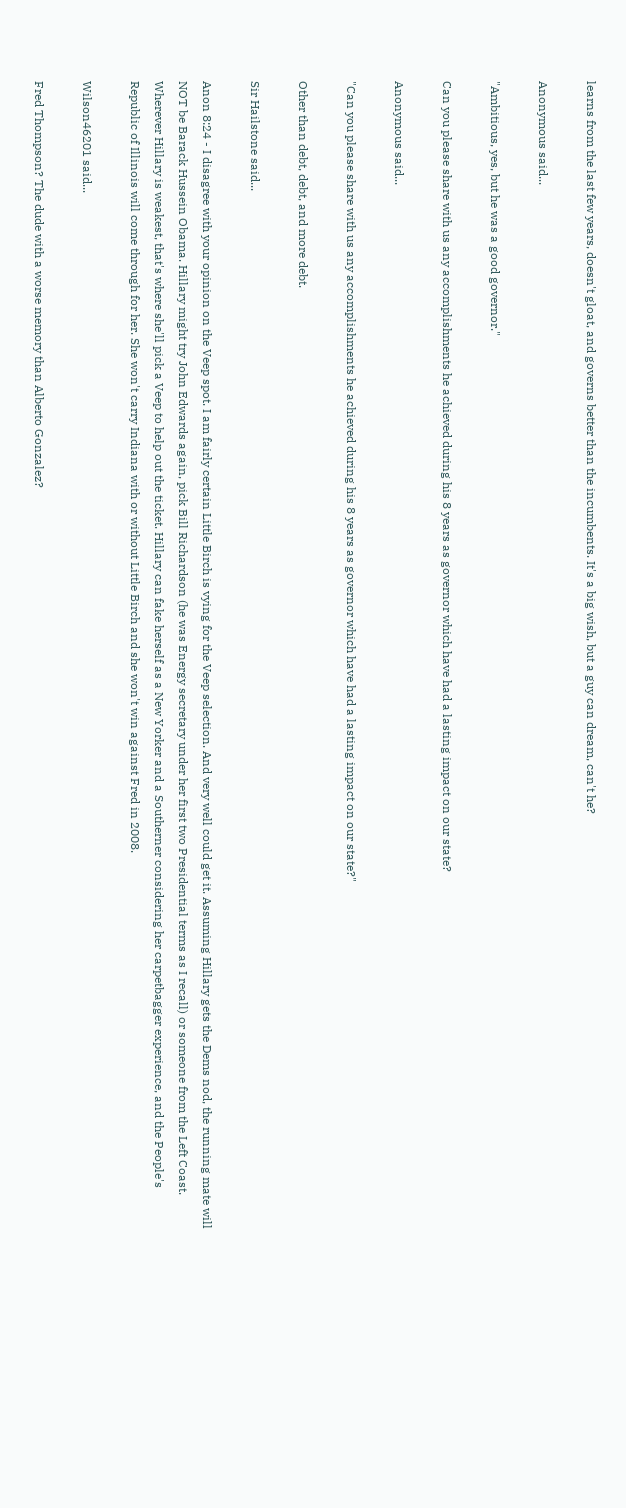learns from the last few years, doesn't gloat, and governs better than the incumbents. It's a big wish, but a guy can dream, can't he?

Anonymous said...

"Ambitious, yes, but he was a good governor."

Can you please share with us any accomplishments he achieved during his 8 years as governor which have had a lasting impact on our state?

Anonymous said...

"Can you please share with us any accomplishments he achieved during his 8 years as governor which have had a lasting impact on our state?"

Other than debt, debt, and more debt.

Sir Hailstone said...

Anon 8:24 - I disagree with your opinion on the Veep spot. I am fairly certain Little Birch is vying for the Veep selection. And very well could get it. Assuming Hillary gets the Dems nod, the running mate will NOT be Barack Hussein Obama. Hillary might try John Edwards again, pick Bill Richardson (he was Energy secretary under her first two Presidential terms as I recall) or someone from the Left Coast. Wherever Hillary is weakest, that's where she'll pick a Veep to help out the ticket. Hillary can fake herself as a New Yorker and a Southerner considering her carpetbagger experience, and the People's Republic of Illinois will come through for her. She won't carry Indiana with or without Little Birch and she won't win against Fred in 2008.

Wilson46201 said...

Fred Thompson? The dude with a worse memory than Alberto Gonzalez?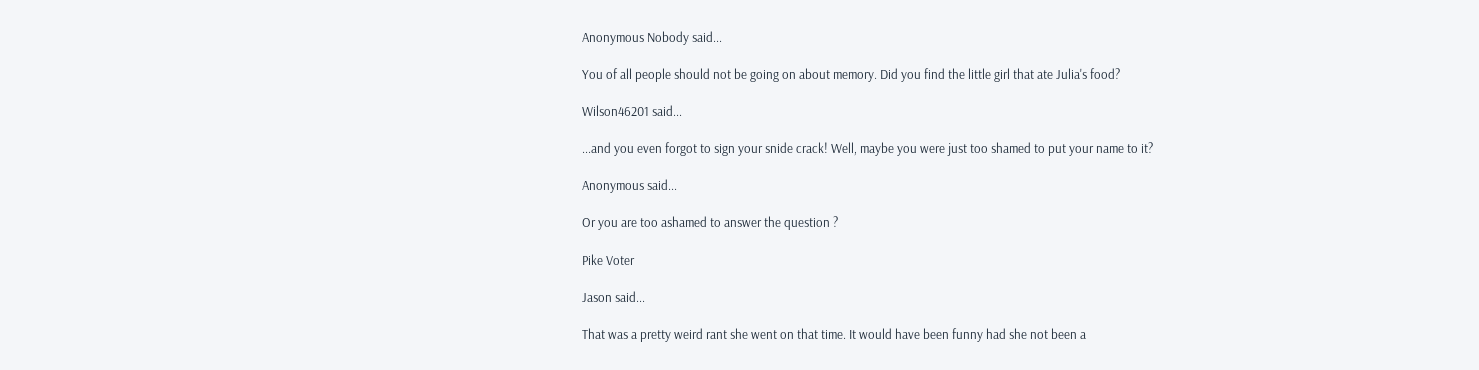Anonymous Nobody said...

You of all people should not be going on about memory. Did you find the little girl that ate Julia's food?

Wilson46201 said...

...and you even forgot to sign your snide crack! Well, maybe you were just too shamed to put your name to it?

Anonymous said...

Or you are too ashamed to answer the question ?

Pike Voter

Jason said...

That was a pretty weird rant she went on that time. It would have been funny had she not been a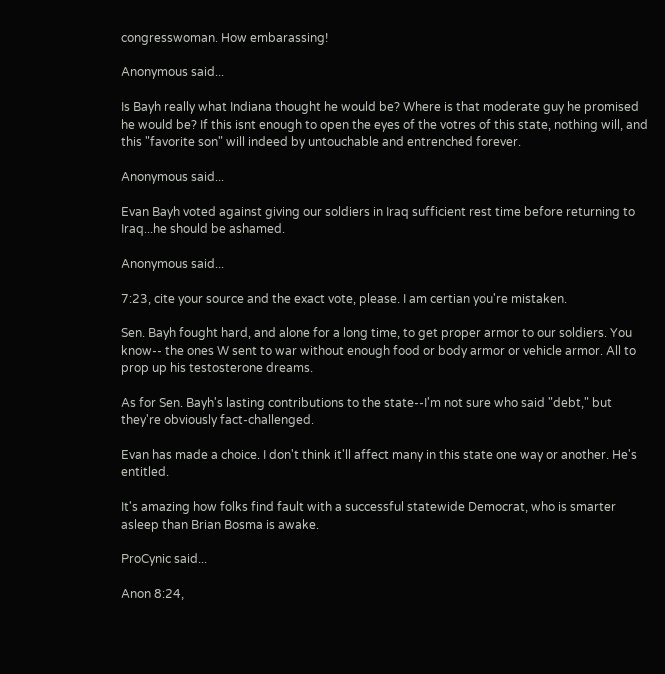congresswoman. How embarassing!

Anonymous said...

Is Bayh really what Indiana thought he would be? Where is that moderate guy he promised he would be? If this isnt enough to open the eyes of the votres of this state, nothing will, and this "favorite son" will indeed by untouchable and entrenched forever.

Anonymous said...

Evan Bayh voted against giving our soldiers in Iraq sufficient rest time before returning to Iraq...he should be ashamed.

Anonymous said...

7:23, cite your source and the exact vote, please. I am certian you're mistaken.

Sen. Bayh fought hard, and alone for a long time, to get proper armor to our soldiers. You know-- the ones W sent to war without enough food or body armor or vehicle armor. All to prop up his testosterone dreams.

As for Sen. Bayh's lasting contributions to the state--I'm not sure who said "debt," but they're obviously fact-challenged.

Evan has made a choice. I don't think it'll affect many in this state one way or another. He's entitled.

It's amazing how folks find fault with a successful statewide Democrat, who is smarter asleep than Brian Bosma is awake.

ProCynic said...

Anon 8:24,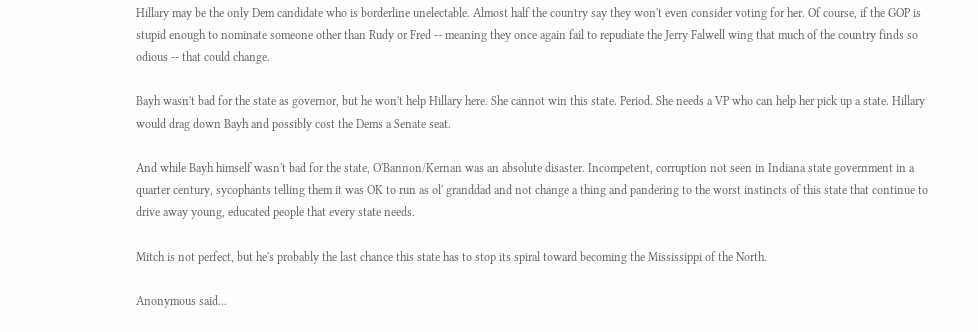Hillary may be the only Dem candidate who is borderline unelectable. Almost half the country say they won't even consider voting for her. Of course, if the GOP is stupid enough to nominate someone other than Rudy or Fred -- meaning they once again fail to repudiate the Jerry Falwell wing that much of the country finds so odious -- that could change.

Bayh wasn't bad for the state as governor, but he won't help Hillary here. She cannot win this state. Period. She needs a VP who can help her pick up a state. Hillary would drag down Bayh and possibly cost the Dems a Senate seat.

And while Bayh himself wasn't bad for the state, O'Bannon/Kernan was an absolute disaster. Incompetent, corruption not seen in Indiana state government in a quarter century, sycophants telling them it was OK to run as ol' granddad and not change a thing and pandering to the worst instincts of this state that continue to drive away young, educated people that every state needs.

Mitch is not perfect, but he's probably the last chance this state has to stop its spiral toward becoming the Mississippi of the North.

Anonymous said...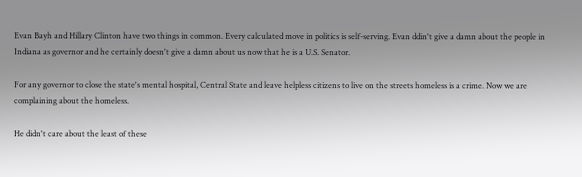Evan Bayh and Hillary Clinton have two things in common. Every calculated move in politics is self-serving. Evan ddin't give a damn about the people in Indiana as governor and he certainly doesn't give a damn about us now that he is a U.S. Senator.

For any governor to close the state's mental hospital, Central State and leave helpless citizens to live on the streets homeless is a crime. Now we are complaining about the homeless.

He didn't care about the least of these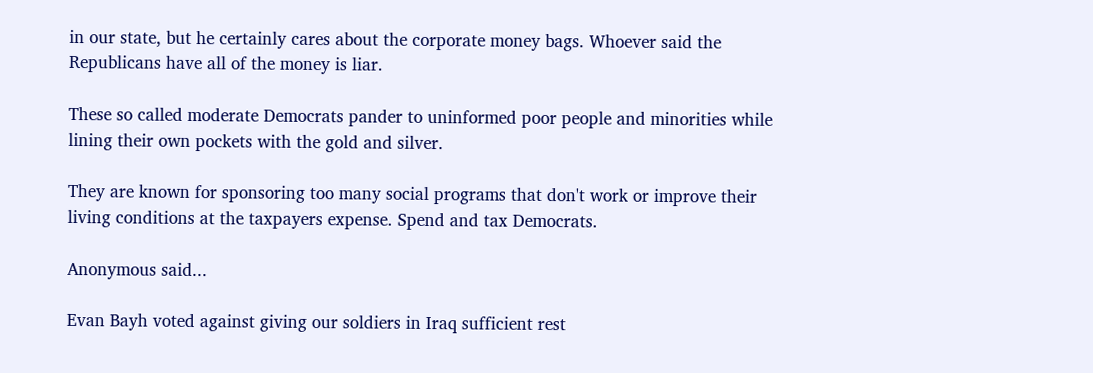in our state, but he certainly cares about the corporate money bags. Whoever said the Republicans have all of the money is liar.

These so called moderate Democrats pander to uninformed poor people and minorities while lining their own pockets with the gold and silver.

They are known for sponsoring too many social programs that don't work or improve their living conditions at the taxpayers expense. Spend and tax Democrats.

Anonymous said...

Evan Bayh voted against giving our soldiers in Iraq sufficient rest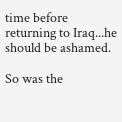time before returning to Iraq...he should be ashamed.

So was the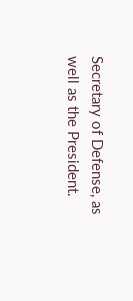Secretary of Defense, as well as the President.